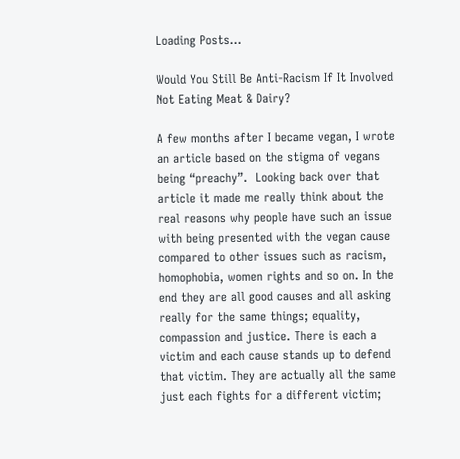Loading Posts...

Would You Still Be Anti-Racism If It Involved Not Eating Meat & Dairy?

A few months after I became vegan, I wrote an article based on the stigma of vegans being “preachy”.  Looking back over that article it made me really think about the real reasons why people have such an issue with being presented with the vegan cause compared to other issues such as racism, homophobia, women rights and so on. In the end they are all good causes and all asking really for the same things; equality, compassion and justice. There is each a victim and each cause stands up to defend that victim. They are actually all the same just each fights for a different victim;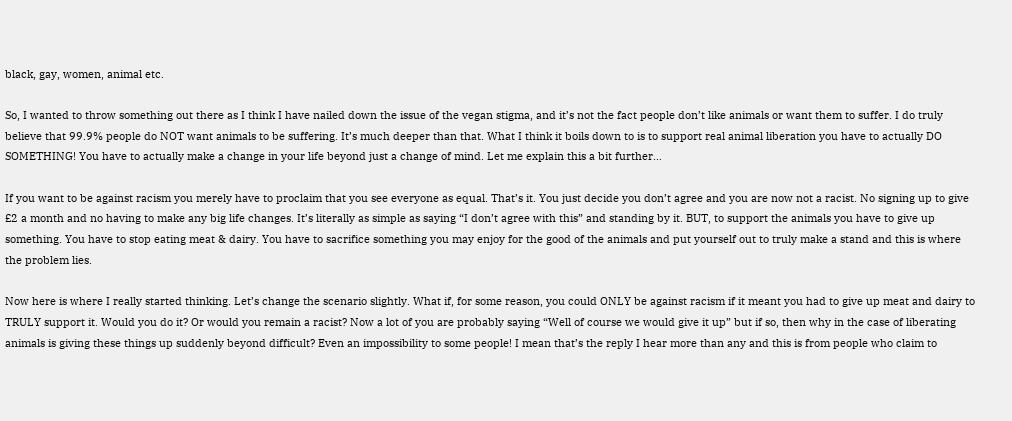black, gay, women, animal etc.

So, I wanted to throw something out there as I think I have nailed down the issue of the vegan stigma, and it’s not the fact people don’t like animals or want them to suffer. I do truly believe that 99.9% people do NOT want animals to be suffering. It’s much deeper than that. What I think it boils down to is to support real animal liberation you have to actually DO SOMETHING! You have to actually make a change in your life beyond just a change of mind. Let me explain this a bit further…

If you want to be against racism you merely have to proclaim that you see everyone as equal. That’s it. You just decide you don’t agree and you are now not a racist. No signing up to give £2 a month and no having to make any big life changes. It’s literally as simple as saying “I don’t agree with this” and standing by it. BUT, to support the animals you have to give up something. You have to stop eating meat & dairy. You have to sacrifice something you may enjoy for the good of the animals and put yourself out to truly make a stand and this is where the problem lies.

Now here is where I really started thinking. Let’s change the scenario slightly. What if, for some reason, you could ONLY be against racism if it meant you had to give up meat and dairy to TRULY support it. Would you do it? Or would you remain a racist? Now a lot of you are probably saying “Well of course we would give it up” but if so, then why in the case of liberating animals is giving these things up suddenly beyond difficult? Even an impossibility to some people! I mean that’s the reply I hear more than any and this is from people who claim to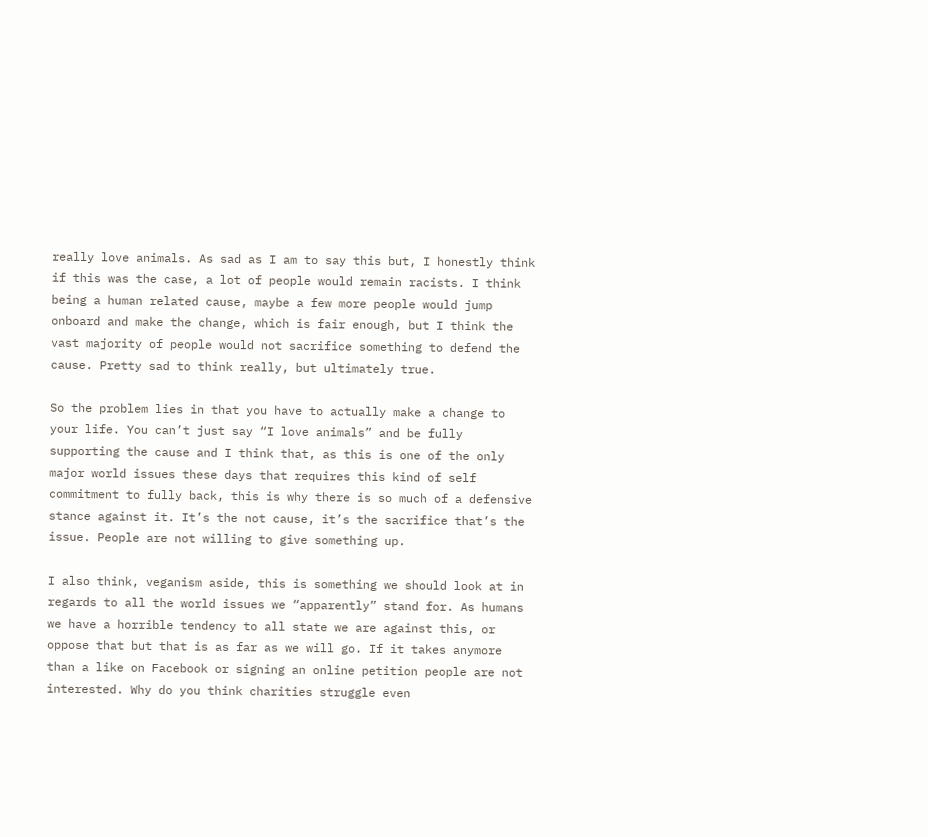really love animals. As sad as I am to say this but, I honestly think if this was the case, a lot of people would remain racists. I think being a human related cause, maybe a few more people would jump onboard and make the change, which is fair enough, but I think the vast majority of people would not sacrifice something to defend the cause. Pretty sad to think really, but ultimately true.

So the problem lies in that you have to actually make a change to your life. You can’t just say “I love animals” and be fully supporting the cause and I think that, as this is one of the only major world issues these days that requires this kind of self commitment to fully back, this is why there is so much of a defensive stance against it. It’s the not cause, it’s the sacrifice that’s the issue. People are not willing to give something up.

I also think, veganism aside, this is something we should look at in regards to all the world issues we “apparently” stand for. As humans we have a horrible tendency to all state we are against this, or oppose that but that is as far as we will go. If it takes anymore than a like on Facebook or signing an online petition people are not interested. Why do you think charities struggle even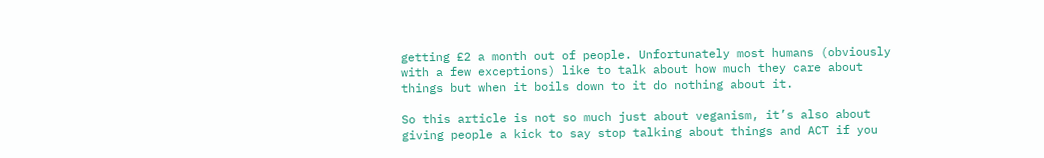getting £2 a month out of people. Unfortunately most humans (obviously with a few exceptions) like to talk about how much they care about things but when it boils down to it do nothing about it.

So this article is not so much just about veganism, it’s also about giving people a kick to say stop talking about things and ACT if you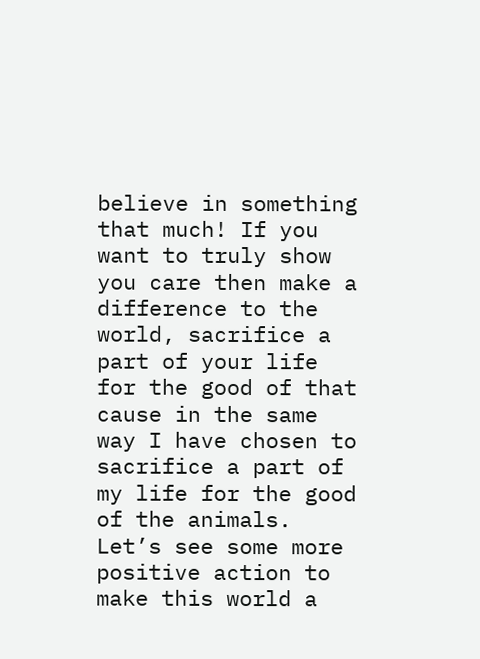believe in something that much! If you want to truly show you care then make a difference to the world, sacrifice a part of your life for the good of that cause in the same way I have chosen to sacrifice a part of my life for the good of the animals. Let’s see some more positive action to make this world a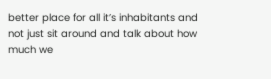better place for all it’s inhabitants and not just sit around and talk about how much we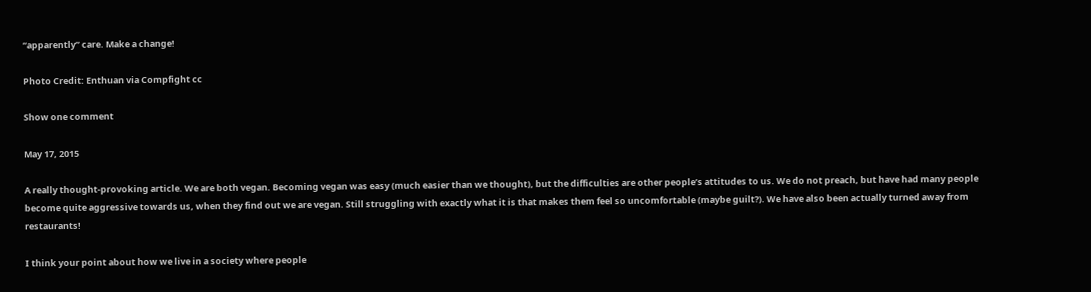“apparently” care. Make a change!

Photo Credit: Enthuan via Compfight cc

Show one comment

May 17, 2015

A really thought-provoking article. We are both vegan. Becoming vegan was easy (much easier than we thought), but the difficulties are other people’s attitudes to us. We do not preach, but have had many people become quite aggressive towards us, when they find out we are vegan. Still struggling with exactly what it is that makes them feel so uncomfortable (maybe guilt?). We have also been actually turned away from restaurants!

I think your point about how we live in a society where people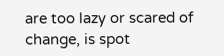are too lazy or scared of change, is spot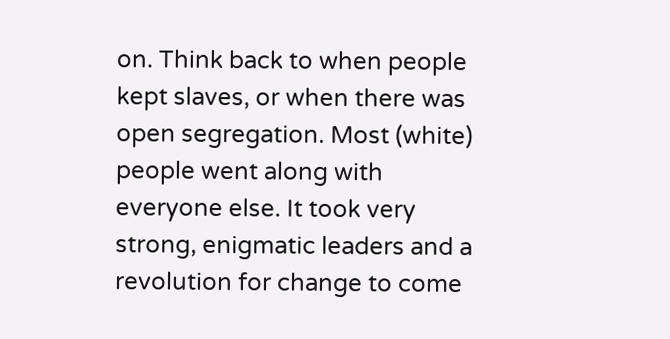on. Think back to when people kept slaves, or when there was open segregation. Most (white) people went along with everyone else. It took very strong, enigmatic leaders and a revolution for change to come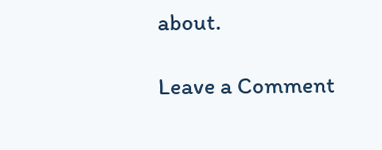about.

Leave a Comment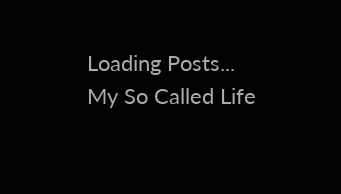Loading Posts...
My So Called Life